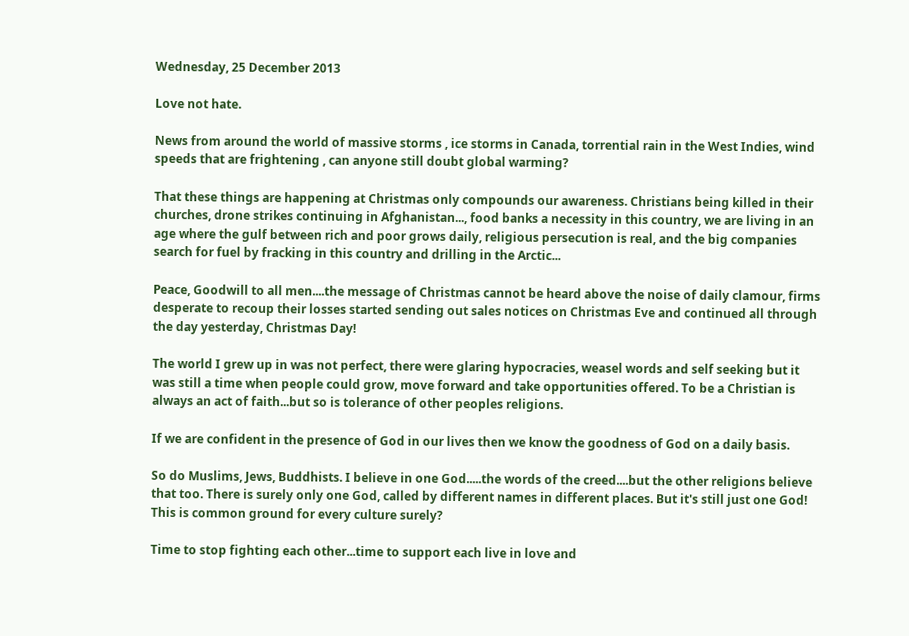Wednesday, 25 December 2013

Love not hate.

News from around the world of massive storms , ice storms in Canada, torrential rain in the West Indies, wind speeds that are frightening , can anyone still doubt global warming?

That these things are happening at Christmas only compounds our awareness. Christians being killed in their churches, drone strikes continuing in Afghanistan..., food banks a necessity in this country, we are living in an age where the gulf between rich and poor grows daily, religious persecution is real, and the big companies search for fuel by fracking in this country and drilling in the Arctic...

Peace, Goodwill to all men....the message of Christmas cannot be heard above the noise of daily clamour, firms desperate to recoup their losses started sending out sales notices on Christmas Eve and continued all through the day yesterday, Christmas Day!

The world I grew up in was not perfect, there were glaring hypocracies, weasel words and self seeking but it was still a time when people could grow, move forward and take opportunities offered. To be a Christian is always an act of faith...but so is tolerance of other peoples religions.

If we are confident in the presence of God in our lives then we know the goodness of God on a daily basis.

So do Muslims, Jews, Buddhists. I believe in one God.....the words of the creed....but the other religions believe that too. There is surely only one God, called by different names in different places. But it's still just one God! This is common ground for every culture surely?

Time to stop fighting each other...time to support each live in love and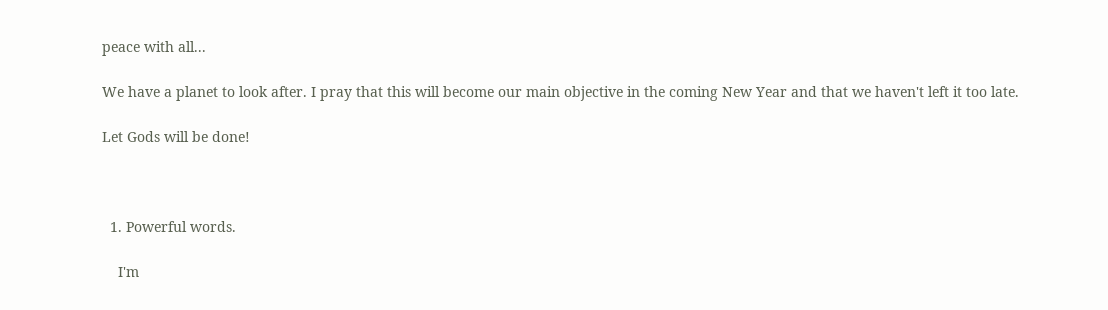peace with all...

We have a planet to look after. I pray that this will become our main objective in the coming New Year and that we haven't left it too late.

Let Gods will be done!



  1. Powerful words.

    I'm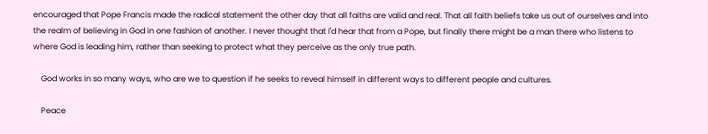encouraged that Pope Francis made the radical statement the other day that all faiths are valid and real. That all faith beliefs take us out of ourselves and into the realm of believing in God in one fashion of another. I never thought that I'd hear that from a Pope, but finally there might be a man there who listens to where God is leading him, rather than seeking to protect what they perceive as the only true path.

    God works in so many ways, who are we to question if he seeks to reveal himself in different ways to different people and cultures.

    Peace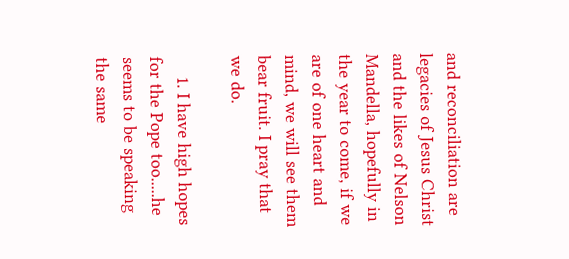and reconciliation are legacies of Jesus Christ and the likes of Nelson Mandella, hopefully in the year to come, if we are of one heart and mind, we will see them bear fruit. I pray that we do.

    1. I have high hopes for the Pope too.....he seems to be speaking the same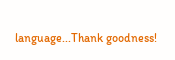language...Thank goodness!